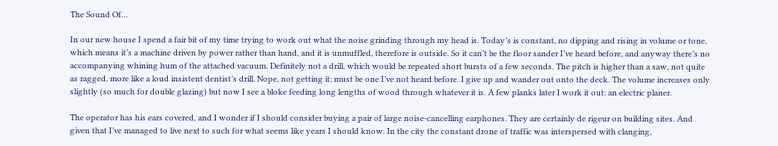The Sound Of…

In our new house I spend a fair bit of my time trying to work out what the noise grinding through my head is. Today’s is constant, no dipping and rising in volume or tone, which means it’s a machine driven by power rather than hand, and it is unmuffled, therefore is outside. So it can’t be the floor sander I’ve heard before, and anyway there’s no accompanying whining hum of the attached vacuum. Definitely not a drill, which would be repeated short bursts of a few seconds. The pitch is higher than a saw, not quite as ragged, more like a loud insistent dentist’s drill. Nope, not getting it; must be one I’ve not heard before. I give up and wander out onto the deck. The volume increases only slightly (so much for double glazing) but now I see a bloke feeding long lengths of wood through whatever it is. A few planks later I work it out: an electric planer.

The operator has his ears covered, and I wonder if I should consider buying a pair of large noise-cancelling earphones. They are certainly de rigeur on building sites. And given that I’ve managed to live next to such for what seems like years I should know. In the city the constant drone of traffic was interspersed with clanging,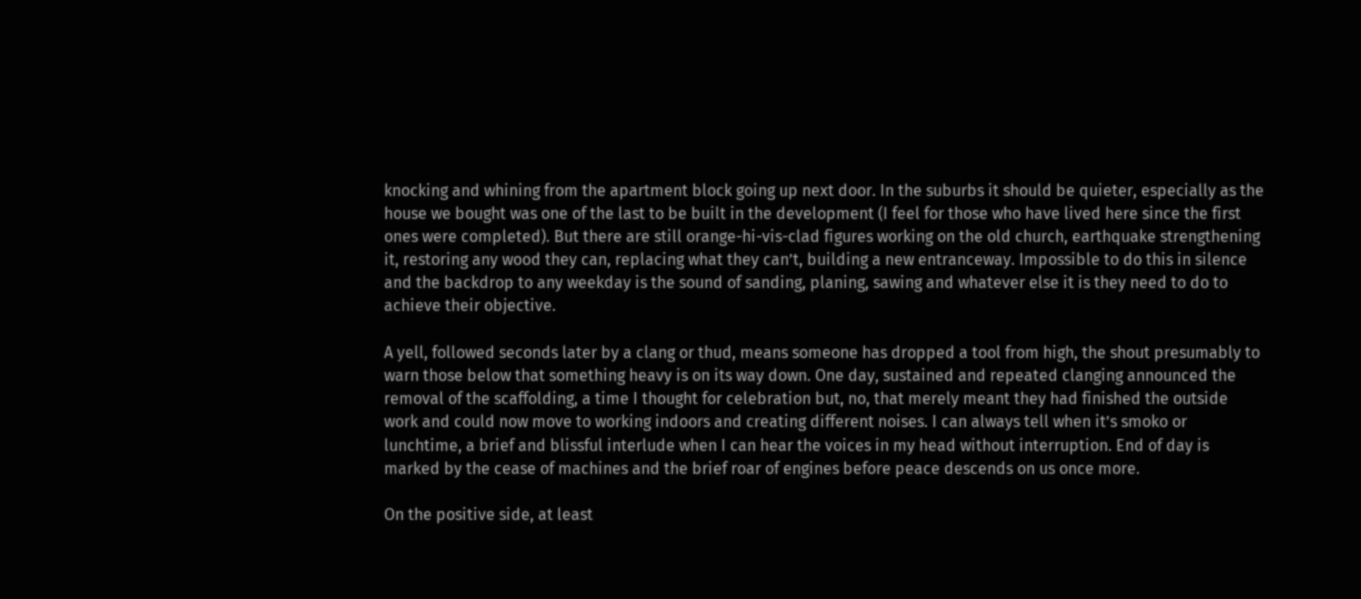knocking and whining from the apartment block going up next door. In the suburbs it should be quieter, especially as the house we bought was one of the last to be built in the development (I feel for those who have lived here since the first ones were completed). But there are still orange-hi-vis-clad figures working on the old church, earthquake strengthening it, restoring any wood they can, replacing what they can’t, building a new entranceway. Impossible to do this in silence and the backdrop to any weekday is the sound of sanding, planing, sawing and whatever else it is they need to do to achieve their objective.

A yell, followed seconds later by a clang or thud, means someone has dropped a tool from high, the shout presumably to warn those below that something heavy is on its way down. One day, sustained and repeated clanging announced the removal of the scaffolding, a time I thought for celebration but, no, that merely meant they had finished the outside work and could now move to working indoors and creating different noises. I can always tell when it’s smoko or lunchtime, a brief and blissful interlude when I can hear the voices in my head without interruption. End of day is marked by the cease of machines and the brief roar of engines before peace descends on us once more.

On the positive side, at least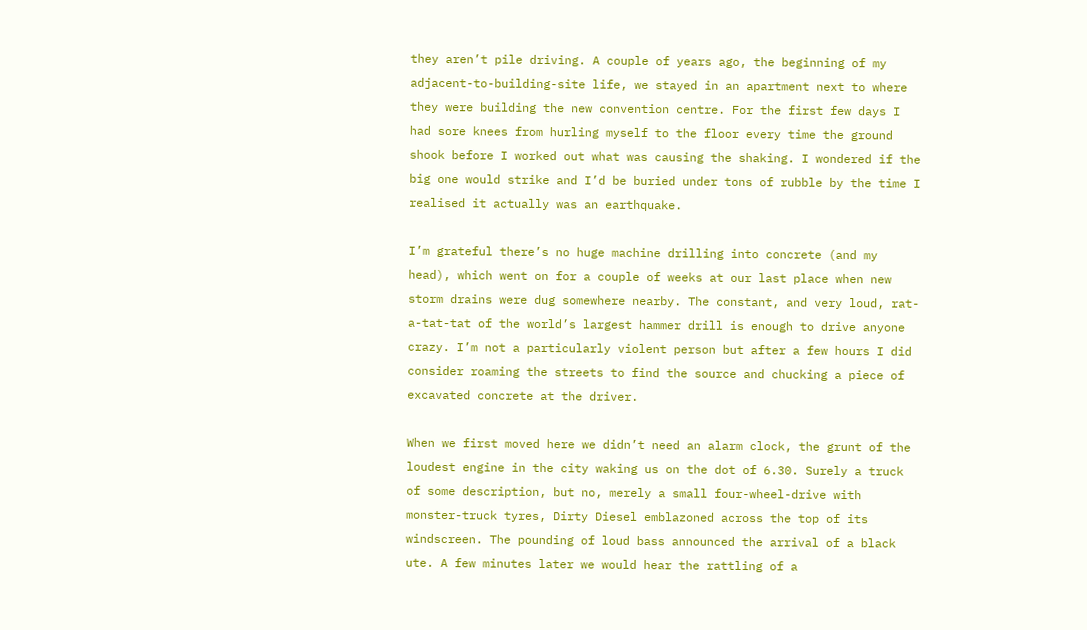they aren’t pile driving. A couple of years ago, the beginning of my adjacent-to-building-site life, we stayed in an apartment next to where they were building the new convention centre. For the first few days I had sore knees from hurling myself to the floor every time the ground shook before I worked out what was causing the shaking. I wondered if the big one would strike and I’d be buried under tons of rubble by the time I realised it actually was an earthquake.

I’m grateful there’s no huge machine drilling into concrete (and my head), which went on for a couple of weeks at our last place when new storm drains were dug somewhere nearby. The constant, and very loud, rat-a-tat-tat of the world’s largest hammer drill is enough to drive anyone crazy. I’m not a particularly violent person but after a few hours I did consider roaming the streets to find the source and chucking a piece of excavated concrete at the driver.

When we first moved here we didn’t need an alarm clock, the grunt of the loudest engine in the city waking us on the dot of 6.30. Surely a truck of some description, but no, merely a small four-wheel-drive with monster-truck tyres, Dirty Diesel emblazoned across the top of its windscreen. The pounding of loud bass announced the arrival of a black ute. A few minutes later we would hear the rattling of a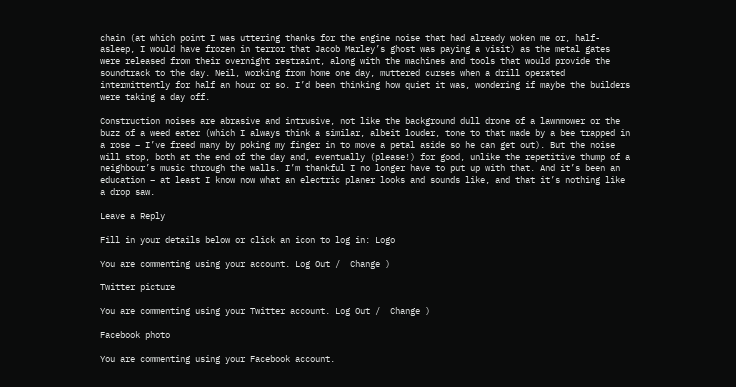chain (at which point I was uttering thanks for the engine noise that had already woken me or, half-asleep, I would have frozen in terror that Jacob Marley’s ghost was paying a visit) as the metal gates were released from their overnight restraint, along with the machines and tools that would provide the soundtrack to the day. Neil, working from home one day, muttered curses when a drill operated intermittently for half an hour or so. I’d been thinking how quiet it was, wondering if maybe the builders were taking a day off.

Construction noises are abrasive and intrusive, not like the background dull drone of a lawnmower or the buzz of a weed eater (which I always think a similar, albeit louder, tone to that made by a bee trapped in a rose – I’ve freed many by poking my finger in to move a petal aside so he can get out). But the noise will stop, both at the end of the day and, eventually (please!) for good, unlike the repetitive thump of a neighbour’s music through the walls. I’m thankful I no longer have to put up with that. And it’s been an education – at least I know now what an electric planer looks and sounds like, and that it’s nothing like a drop saw.

Leave a Reply

Fill in your details below or click an icon to log in: Logo

You are commenting using your account. Log Out /  Change )

Twitter picture

You are commenting using your Twitter account. Log Out /  Change )

Facebook photo

You are commenting using your Facebook account.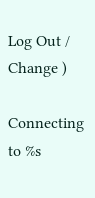Log Out /  Change )

Connecting to %s